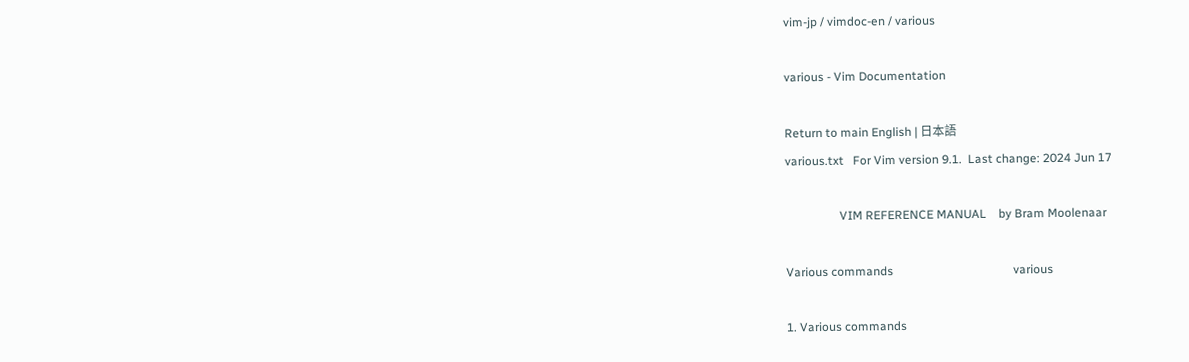vim-jp / vimdoc-en / various

various - Vim Documentation

Return to main English | 日本語
various.txt   For Vim version 9.1.  Last change: 2024 Jun 17

                  VIM REFERENCE MANUAL    by Bram Moolenaar

Various commands                                        various

1. Various commands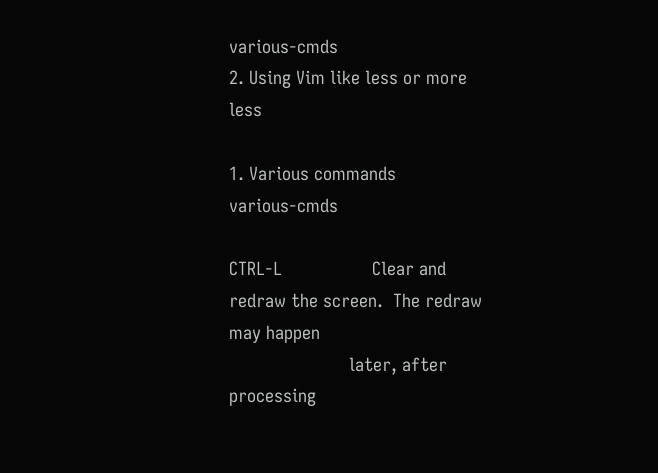various-cmds
2. Using Vim like less or more  less

1. Various commands                                     various-cmds

CTRL-L                  Clear and redraw the screen.  The redraw may happen
                        later, after processing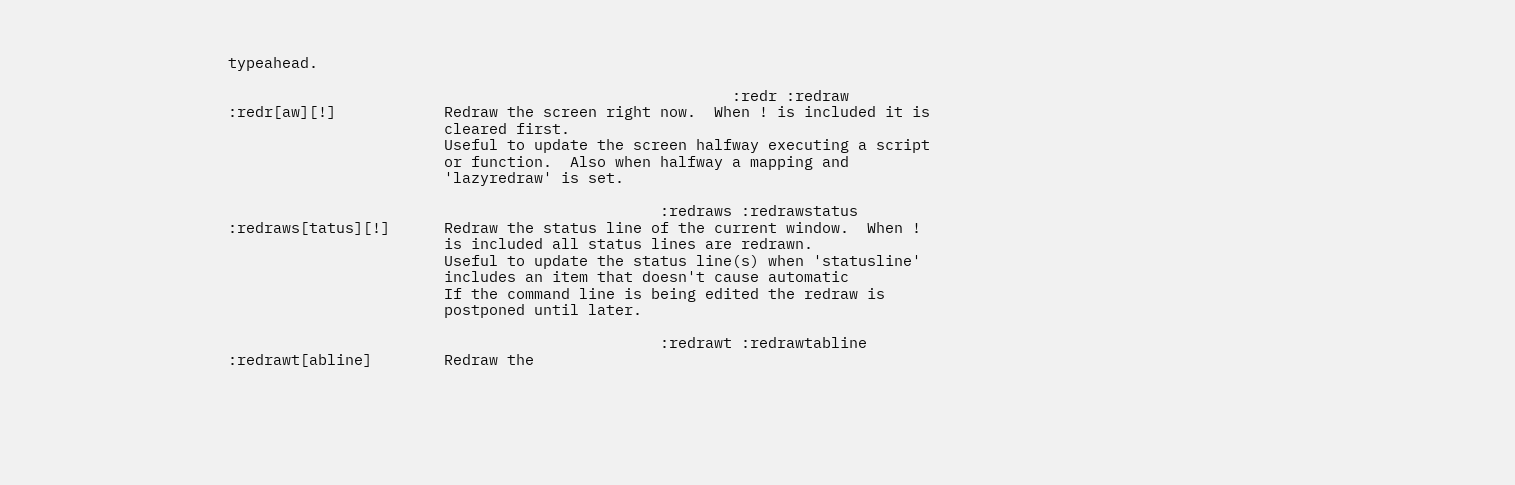typeahead.

                                                        :redr :redraw
:redr[aw][!]            Redraw the screen right now.  When ! is included it is
                        cleared first.
                        Useful to update the screen halfway executing a script
                        or function.  Also when halfway a mapping and
                        'lazyredraw' is set.

                                                :redraws :redrawstatus
:redraws[tatus][!]      Redraw the status line of the current window.  When !
                        is included all status lines are redrawn.
                        Useful to update the status line(s) when 'statusline'
                        includes an item that doesn't cause automatic
                        If the command line is being edited the redraw is
                        postponed until later.

                                                :redrawt :redrawtabline
:redrawt[abline]        Redraw the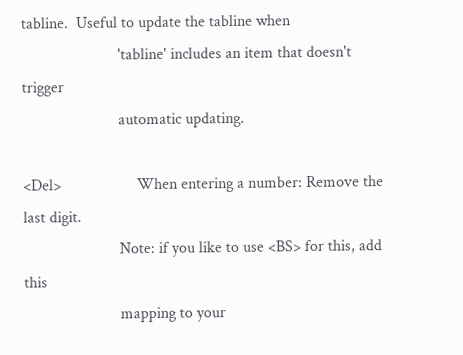tabline.  Useful to update the tabline when
                        'tabline' includes an item that doesn't trigger
                        automatic updating.

<Del>                   When entering a number: Remove the last digit.
                        Note: if you like to use <BS> for this, add this
                        mapping to your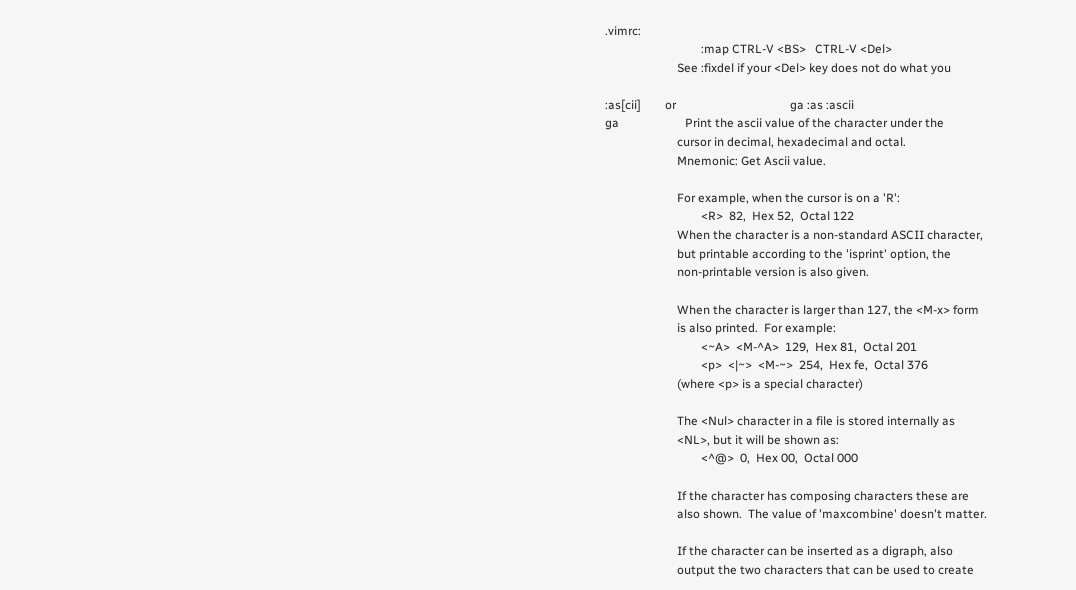.vimrc:
                                :map CTRL-V <BS>   CTRL-V <Del>
                        See :fixdel if your <Del> key does not do what you

:as[cii]        or                                      ga :as :ascii
ga                      Print the ascii value of the character under the
                        cursor in decimal, hexadecimal and octal.
                        Mnemonic: Get Ascii value.

                        For example, when the cursor is on a 'R':
                                <R>  82,  Hex 52,  Octal 122
                        When the character is a non-standard ASCII character,
                        but printable according to the 'isprint' option, the
                        non-printable version is also given.

                        When the character is larger than 127, the <M-x> form
                        is also printed.  For example:
                                <~A>  <M-^A>  129,  Hex 81,  Octal 201
                                <p>  <|~>  <M-~>  254,  Hex fe,  Octal 376
                        (where <p> is a special character)

                        The <Nul> character in a file is stored internally as
                        <NL>, but it will be shown as:
                                <^@>  0,  Hex 00,  Octal 000

                        If the character has composing characters these are
                        also shown.  The value of 'maxcombine' doesn't matter.

                        If the character can be inserted as a digraph, also
                        output the two characters that can be used to create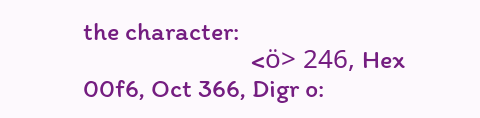the character:
                            <ö> 246, Hex 00f6, Oct 366, Digr o: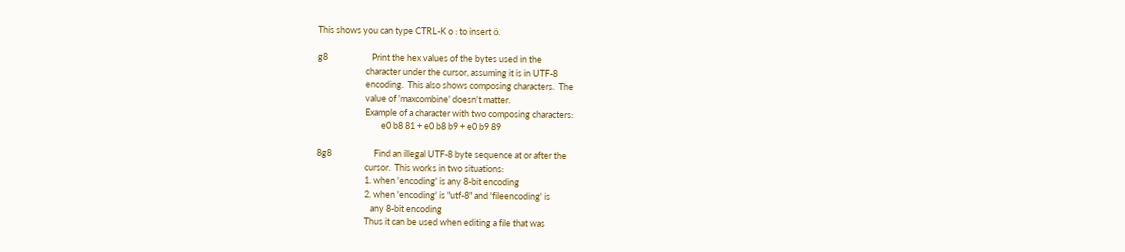This shows you can type CTRL-K o : to insert ö.

g8                      Print the hex values of the bytes used in the
                        character under the cursor, assuming it is in UTF-8
                        encoding.  This also shows composing characters.  The
                        value of 'maxcombine' doesn't matter.
                        Example of a character with two composing characters:
                                e0 b8 81 + e0 b8 b9 + e0 b9 89

8g8                     Find an illegal UTF-8 byte sequence at or after the
                        cursor.  This works in two situations:
                        1. when 'encoding' is any 8-bit encoding
                        2. when 'encoding' is "utf-8" and 'fileencoding' is
                           any 8-bit encoding
                        Thus it can be used when editing a file that was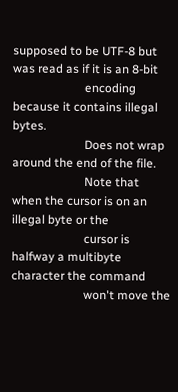supposed to be UTF-8 but was read as if it is an 8-bit
                        encoding because it contains illegal bytes.
                        Does not wrap around the end of the file.
                        Note that when the cursor is on an illegal byte or the
                        cursor is halfway a multibyte character the command
                        won't move the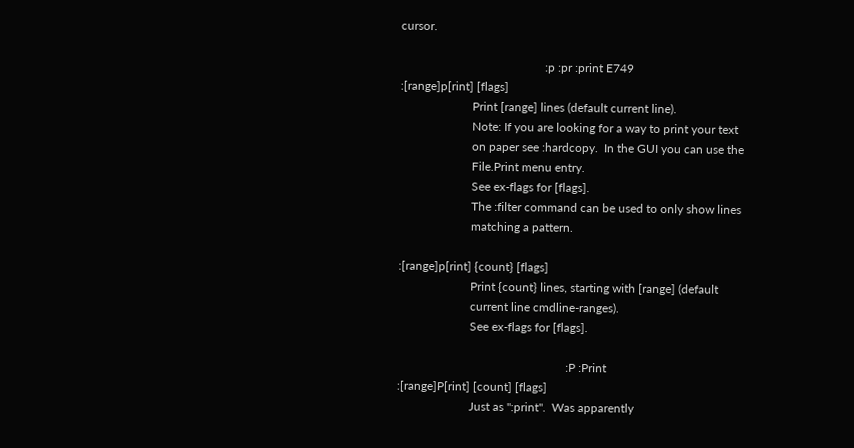cursor.

                                                :p :pr :print E749
:[range]p[rint] [flags]
                        Print [range] lines (default current line).
                        Note: If you are looking for a way to print your text
                        on paper see :hardcopy.  In the GUI you can use the
                        File.Print menu entry.
                        See ex-flags for [flags].
                        The :filter command can be used to only show lines
                        matching a pattern.

:[range]p[rint] {count} [flags]
                        Print {count} lines, starting with [range] (default
                        current line cmdline-ranges).
                        See ex-flags for [flags].

                                                        :P :Print
:[range]P[rint] [count] [flags]
                        Just as ":print".  Was apparently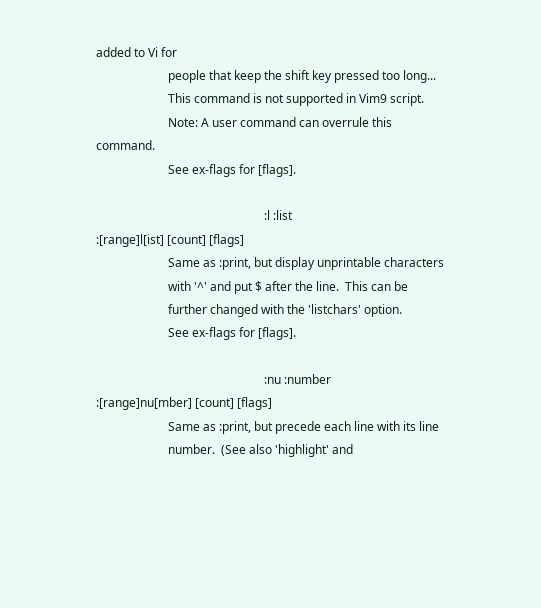added to Vi for
                        people that keep the shift key pressed too long...
                        This command is not supported in Vim9 script.
                        Note: A user command can overrule this command.
                        See ex-flags for [flags].

                                                        :l :list
:[range]l[ist] [count] [flags]
                        Same as :print, but display unprintable characters
                        with '^' and put $ after the line.  This can be
                        further changed with the 'listchars' option.
                        See ex-flags for [flags].

                                                        :nu :number
:[range]nu[mber] [count] [flags]
                        Same as :print, but precede each line with its line
                        number.  (See also 'highlight' and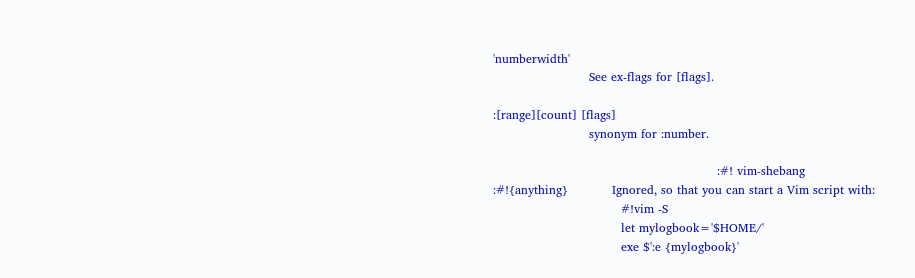'numberwidth'
                        See ex-flags for [flags].

:[range][count] [flags]
                        synonym for :number.

                                                        :#! vim-shebang
:#!{anything}           Ignored, so that you can start a Vim script with:
                                #!vim -S
                                let mylogbook='$HOME/'
                                exe $':e {mylogbook}'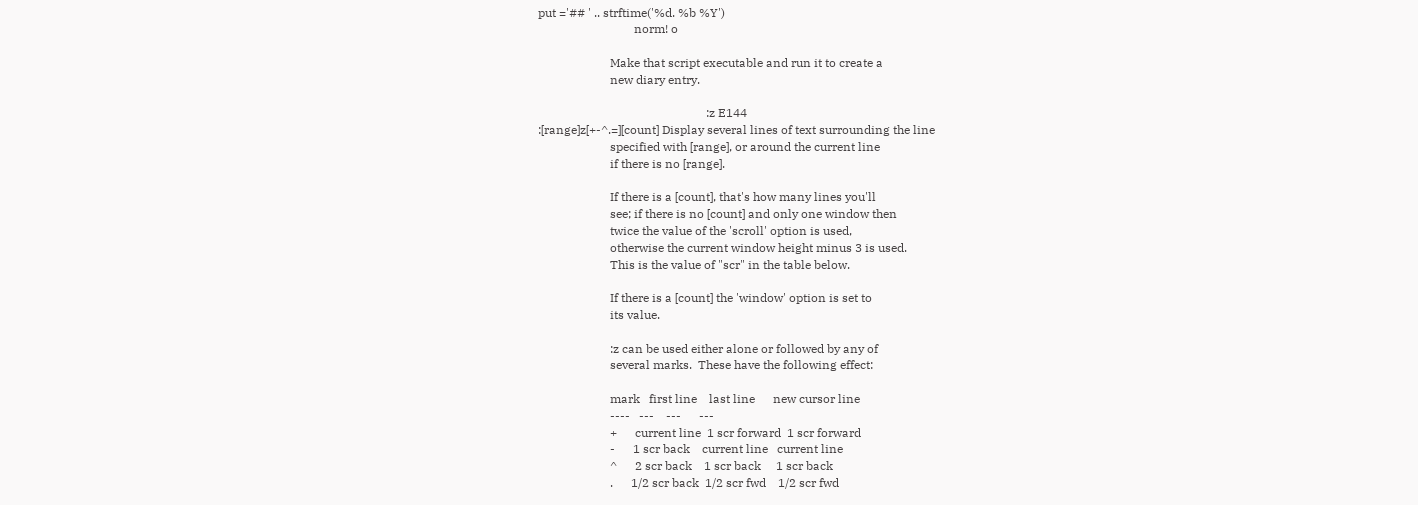put ='## ' .. strftime('%d. %b %Y')
                                norm! o

                        Make that script executable and run it to create a
                        new diary entry.

                                                        :z E144
:[range]z[+-^.=][count] Display several lines of text surrounding the line
                        specified with [range], or around the current line
                        if there is no [range].

                        If there is a [count], that's how many lines you'll
                        see; if there is no [count] and only one window then
                        twice the value of the 'scroll' option is used,
                        otherwise the current window height minus 3 is used.
                        This is the value of "scr" in the table below.

                        If there is a [count] the 'window' option is set to
                        its value.

                        :z can be used either alone or followed by any of
                        several marks.  These have the following effect:

                        mark   first line    last line      new cursor line
                        ----   ---    ---      ---
                        +      current line  1 scr forward  1 scr forward
                        -      1 scr back    current line   current line
                        ^      2 scr back    1 scr back     1 scr back
                        .      1/2 scr back  1/2 scr fwd    1/2 scr fwd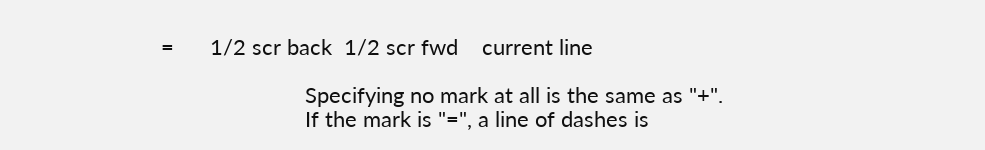=      1/2 scr back  1/2 scr fwd    current line

                        Specifying no mark at all is the same as "+".
                        If the mark is "=", a line of dashes is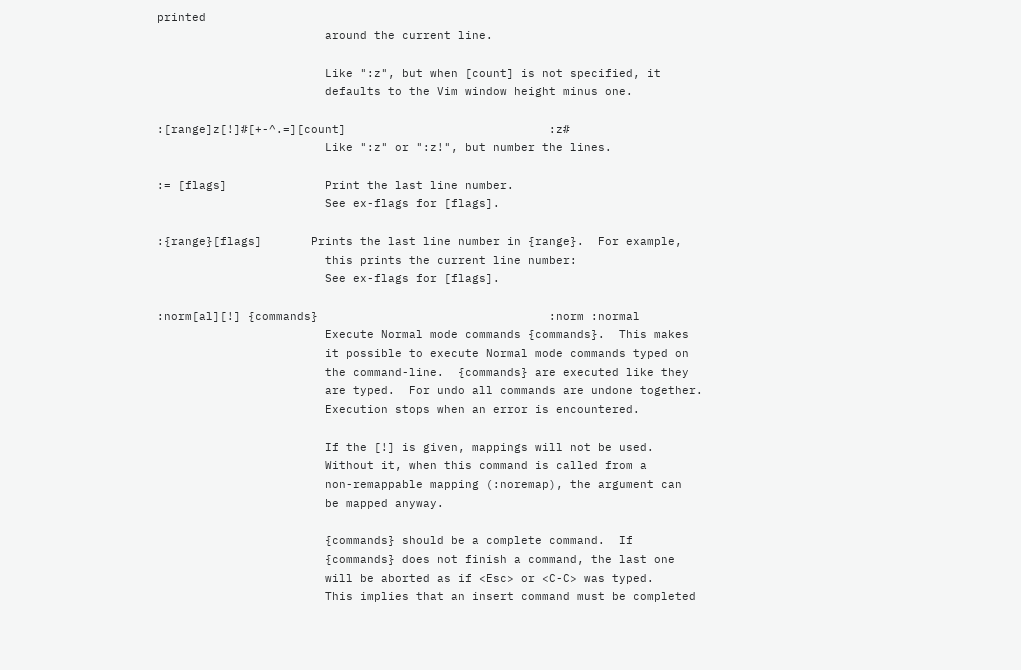printed
                        around the current line.

                        Like ":z", but when [count] is not specified, it
                        defaults to the Vim window height minus one.

:[range]z[!]#[+-^.=][count]                             :z#
                        Like ":z" or ":z!", but number the lines.

:= [flags]              Print the last line number.
                        See ex-flags for [flags].

:{range}[flags]       Prints the last line number in {range}.  For example,
                        this prints the current line number:
                        See ex-flags for [flags].

:norm[al][!] {commands}                                 :norm :normal
                        Execute Normal mode commands {commands}.  This makes
                        it possible to execute Normal mode commands typed on
                        the command-line.  {commands} are executed like they
                        are typed.  For undo all commands are undone together.
                        Execution stops when an error is encountered.

                        If the [!] is given, mappings will not be used.
                        Without it, when this command is called from a
                        non-remappable mapping (:noremap), the argument can
                        be mapped anyway.

                        {commands} should be a complete command.  If
                        {commands} does not finish a command, the last one
                        will be aborted as if <Esc> or <C-C> was typed.
                        This implies that an insert command must be completed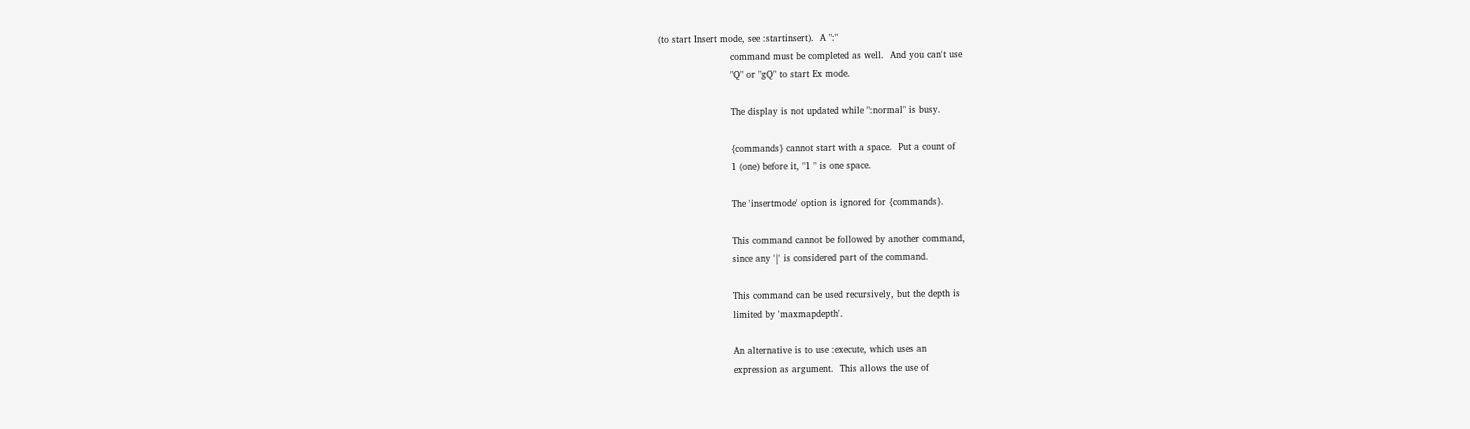(to start Insert mode, see :startinsert).  A ":"
                        command must be completed as well.  And you can't use
                        "Q" or "gQ" to start Ex mode.

                        The display is not updated while ":normal" is busy.

                        {commands} cannot start with a space.  Put a count of
                        1 (one) before it, "1 " is one space.

                        The 'insertmode' option is ignored for {commands}.

                        This command cannot be followed by another command,
                        since any '|' is considered part of the command.

                        This command can be used recursively, but the depth is
                        limited by 'maxmapdepth'.

                        An alternative is to use :execute, which uses an
                        expression as argument.  This allows the use of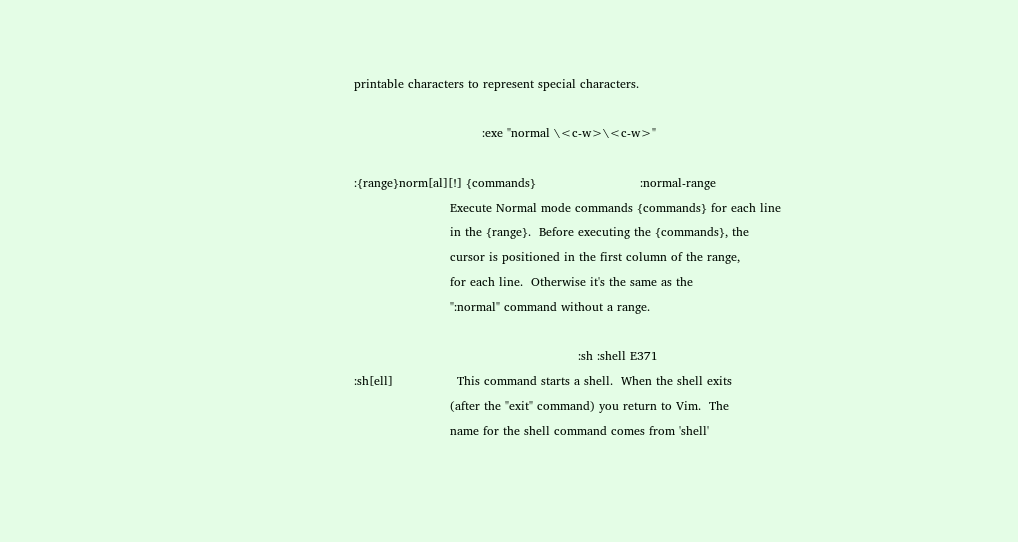printable characters to represent special characters.

                                :exe "normal \<c-w>\<c-w>"

:{range}norm[al][!] {commands}                          :normal-range
                        Execute Normal mode commands {commands} for each line
                        in the {range}.  Before executing the {commands}, the
                        cursor is positioned in the first column of the range,
                        for each line.  Otherwise it's the same as the
                        ":normal" command without a range.

                                                        :sh :shell E371
:sh[ell]                This command starts a shell.  When the shell exits
                        (after the "exit" command) you return to Vim.  The
                        name for the shell command comes from 'shell'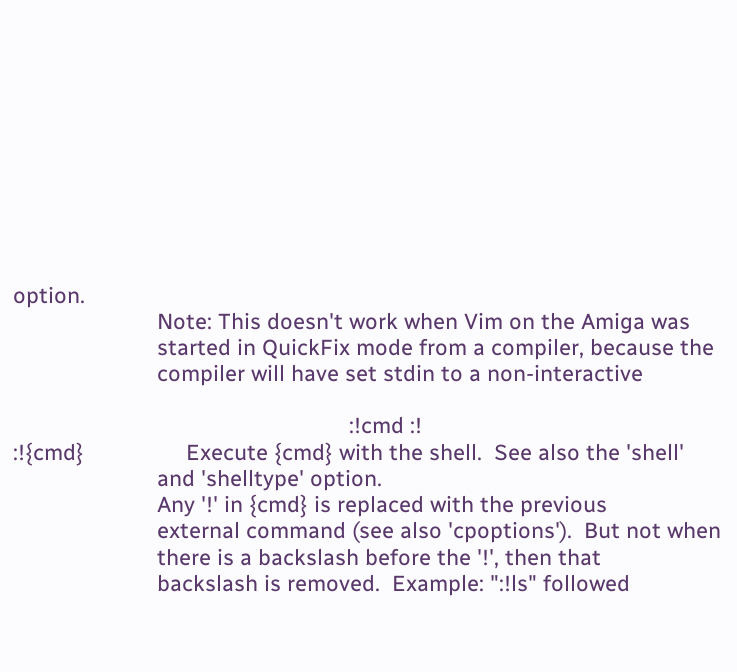option.
                        Note: This doesn't work when Vim on the Amiga was
                        started in QuickFix mode from a compiler, because the
                        compiler will have set stdin to a non-interactive

                                                        :!cmd :!
:!{cmd}                 Execute {cmd} with the shell.  See also the 'shell'
                        and 'shelltype' option.
                        Any '!' in {cmd} is replaced with the previous
                        external command (see also 'cpoptions').  But not when
                        there is a backslash before the '!', then that
                        backslash is removed.  Example: ":!ls" followed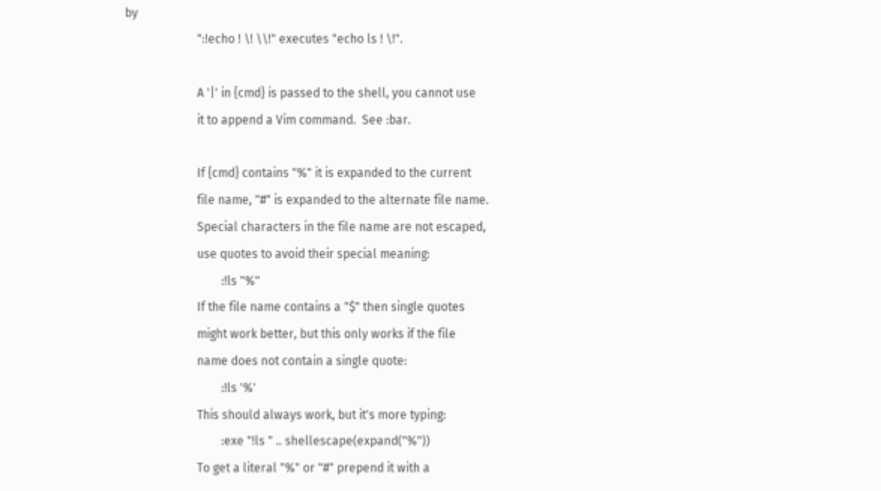by
                        ":!echo ! \! \\!" executes "echo ls ! \!".

                        A '|' in {cmd} is passed to the shell, you cannot use
                        it to append a Vim command.  See :bar.

                        If {cmd} contains "%" it is expanded to the current
                        file name, "#" is expanded to the alternate file name.
                        Special characters in the file name are not escaped,
                        use quotes to avoid their special meaning:
                                :!ls "%"
                        If the file name contains a "$" then single quotes
                        might work better, but this only works if the file
                        name does not contain a single quote:
                                :!ls '%'
                        This should always work, but it's more typing:
                                :exe "!ls " .. shellescape(expand("%"))
                        To get a literal "%" or "#" prepend it with a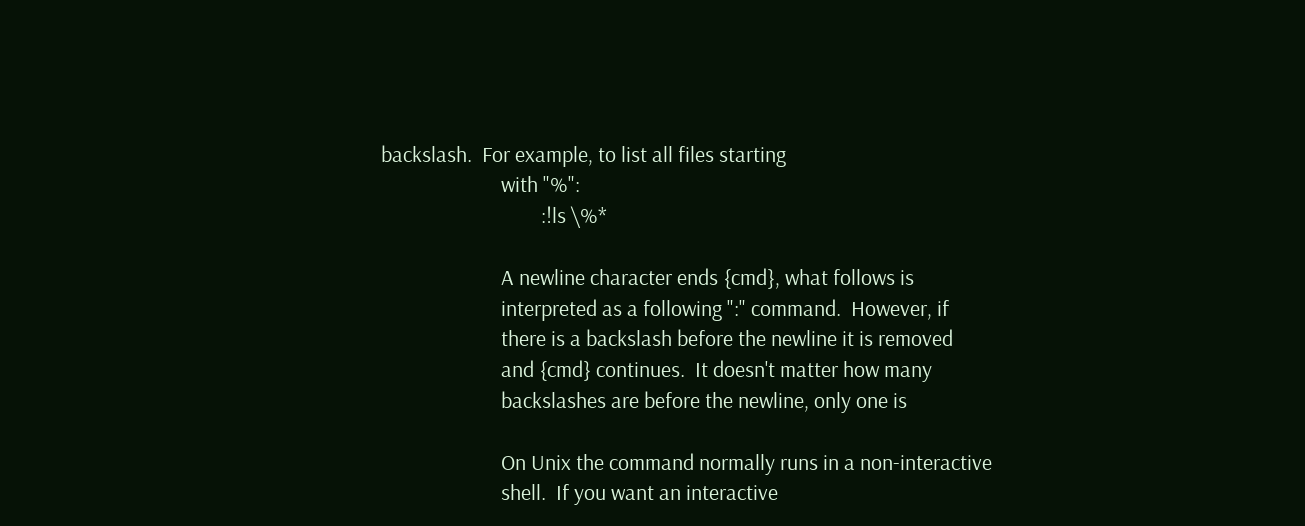backslash.  For example, to list all files starting
                        with "%":
                                :!ls \%*

                        A newline character ends {cmd}, what follows is
                        interpreted as a following ":" command.  However, if
                        there is a backslash before the newline it is removed
                        and {cmd} continues.  It doesn't matter how many
                        backslashes are before the newline, only one is

                        On Unix the command normally runs in a non-interactive
                        shell.  If you want an interactive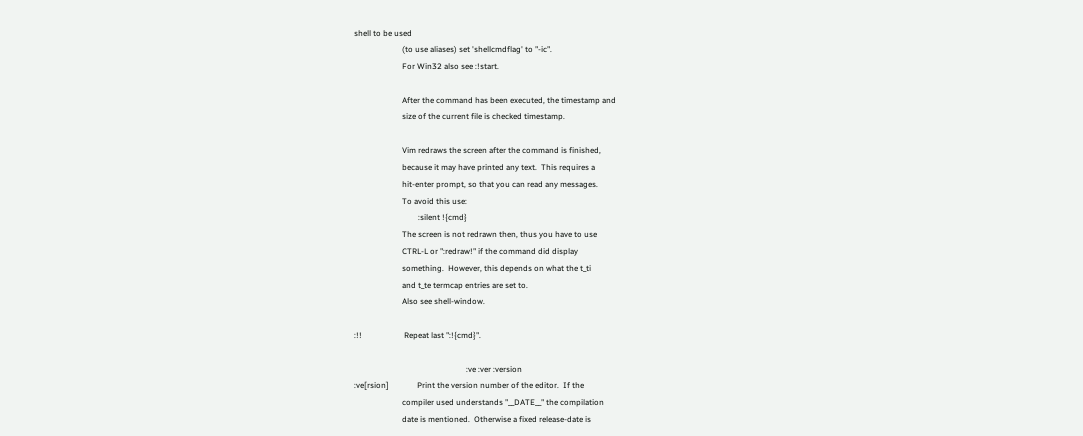shell to be used
                        (to use aliases) set 'shellcmdflag' to "-ic".
                        For Win32 also see :!start.

                        After the command has been executed, the timestamp and
                        size of the current file is checked timestamp.

                        Vim redraws the screen after the command is finished,
                        because it may have printed any text.  This requires a
                        hit-enter prompt, so that you can read any messages.
                        To avoid this use:
                                :silent !{cmd}
                        The screen is not redrawn then, thus you have to use
                        CTRL-L or ":redraw!" if the command did display
                        something.  However, this depends on what the t_ti
                        and t_te termcap entries are set to.
                        Also see shell-window.

:!!                     Repeat last ":!{cmd}".

                                                        :ve :ver :version
:ve[rsion]              Print the version number of the editor.  If the
                        compiler used understands "__DATE__" the compilation
                        date is mentioned.  Otherwise a fixed release-date is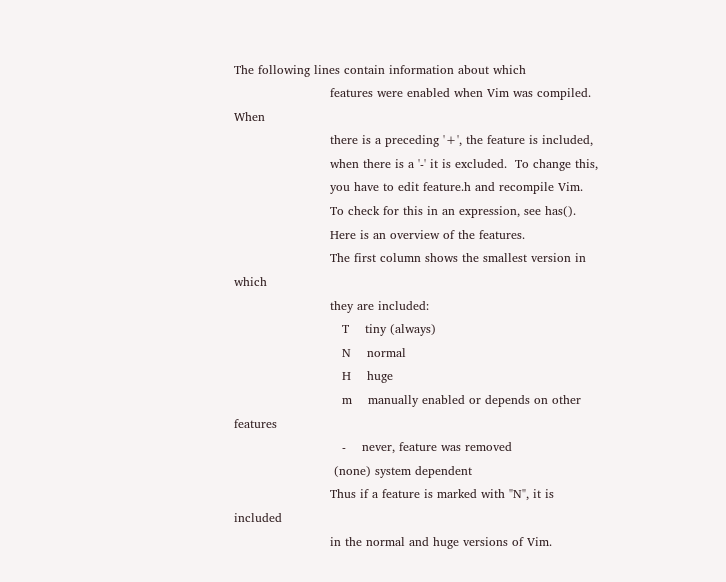The following lines contain information about which
                        features were enabled when Vim was compiled.  When
                        there is a preceding '+', the feature is included,
                        when there is a '-' it is excluded.  To change this,
                        you have to edit feature.h and recompile Vim.
                        To check for this in an expression, see has().
                        Here is an overview of the features.
                        The first column shows the smallest version in which
                        they are included:
                           T    tiny (always)
                           N    normal
                           H    huge
                           m    manually enabled or depends on other features
                           -    never, feature was removed
                         (none) system dependent
                        Thus if a feature is marked with "N", it is included
                        in the normal and huge versions of Vim.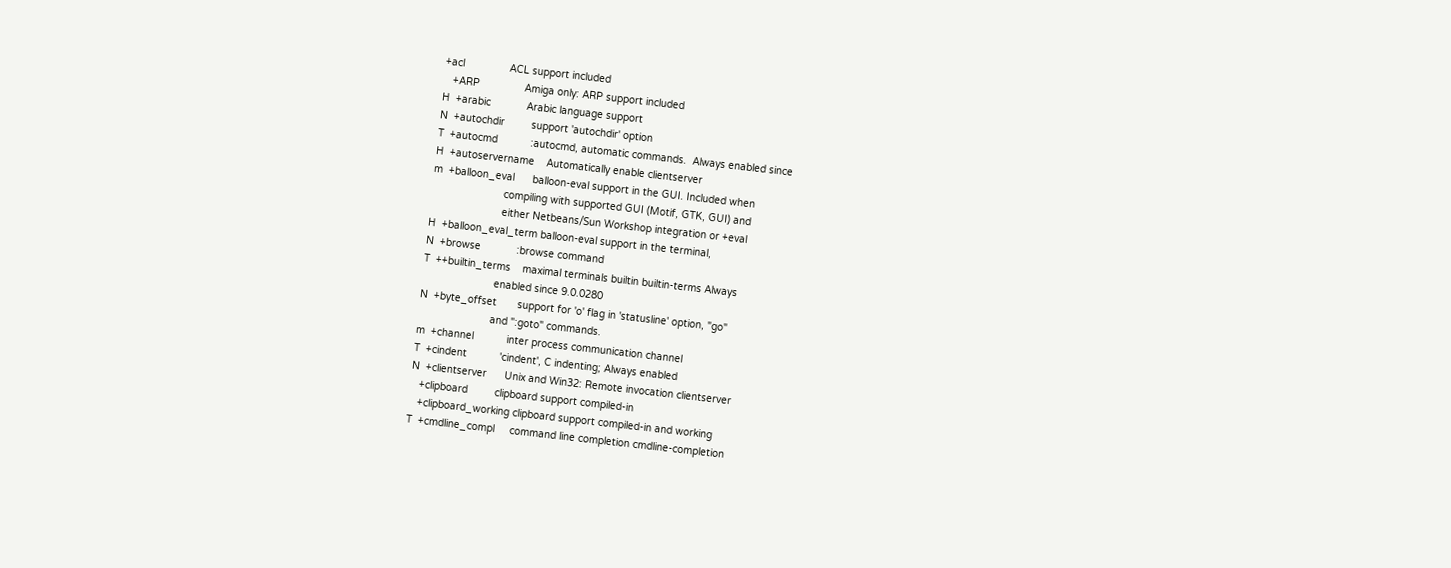+acl               ACL support included
   +ARP               Amiga only: ARP support included
H  +arabic            Arabic language support
N  +autochdir         support 'autochdir' option
T  +autocmd           :autocmd, automatic commands.  Always enabled since
H  +autoservername    Automatically enable clientserver
m  +balloon_eval      balloon-eval support in the GUI. Included when
                        compiling with supported GUI (Motif, GTK, GUI) and
                        either Netbeans/Sun Workshop integration or +eval
H  +balloon_eval_term balloon-eval support in the terminal,
N  +browse            :browse command
T  ++builtin_terms    maximal terminals builtin builtin-terms Always
                        enabled since 9.0.0280
N  +byte_offset       support for 'o' flag in 'statusline' option, "go"
                        and ":goto" commands.
m  +channel           inter process communication channel
T  +cindent           'cindent', C indenting; Always enabled
N  +clientserver      Unix and Win32: Remote invocation clientserver
   +clipboard         clipboard support compiled-in
   +clipboard_working clipboard support compiled-in and working
T  +cmdline_compl     command line completion cmdline-completion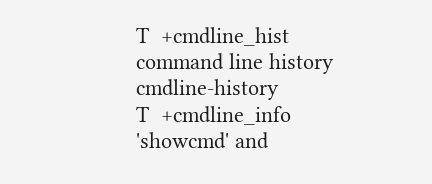T  +cmdline_hist      command line history cmdline-history
T  +cmdline_info      'showcmd' and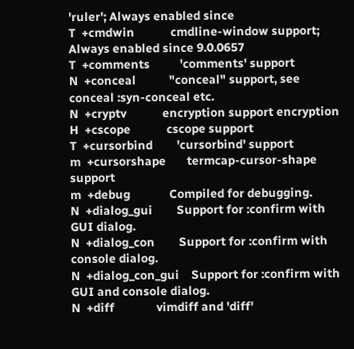'ruler'; Always enabled since
T  +cmdwin            cmdline-window support; Always enabled since 9.0.0657
T  +comments          'comments' support
N  +conceal           "conceal" support, see conceal :syn-conceal etc.
N  +cryptv            encryption support encryption
H  +cscope            cscope support
T  +cursorbind        'cursorbind' support
m  +cursorshape       termcap-cursor-shape support
m  +debug             Compiled for debugging.
N  +dialog_gui        Support for :confirm with GUI dialog.
N  +dialog_con        Support for :confirm with console dialog.
N  +dialog_con_gui    Support for :confirm with GUI and console dialog.
N  +diff              vimdiff and 'diff'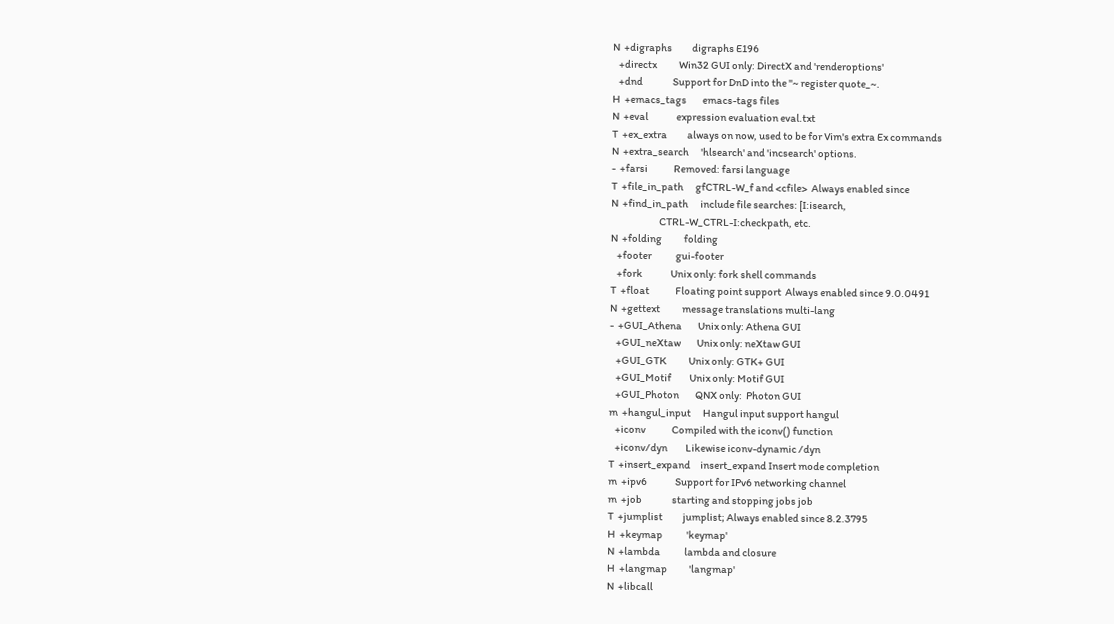N  +digraphs          digraphs E196
   +directx           Win32 GUI only: DirectX and 'renderoptions'
   +dnd               Support for DnD into the "~ register quote_~.
H  +emacs_tags        emacs-tags files
N  +eval              expression evaluation eval.txt
T  +ex_extra          always on now, used to be for Vim's extra Ex commands
N  +extra_search      'hlsearch' and 'incsearch' options.
-  +farsi             Removed: farsi language
T  +file_in_path      gfCTRL-W_f and <cfile>  Always enabled since
N  +find_in_path      include file searches: [I:isearch,
                        CTRL-W_CTRL-I:checkpath, etc.
N  +folding           folding
   +footer            gui-footer
   +fork              Unix only: fork shell commands
T  +float             Floating point support  Always enabled since 9.0.0491
N  +gettext           message translations multi-lang
-  +GUI_Athena        Unix only: Athena GUI
   +GUI_neXtaw        Unix only: neXtaw GUI
   +GUI_GTK           Unix only: GTK+ GUI
   +GUI_Motif         Unix only: Motif GUI
   +GUI_Photon        QNX only:  Photon GUI
m  +hangul_input      Hangul input support hangul
   +iconv             Compiled with the iconv() function
   +iconv/dyn         Likewise iconv-dynamic /dyn
T  +insert_expand     insert_expand Insert mode completion
m  +ipv6              Support for IPv6 networking channel
m  +job               starting and stopping jobs job
T  +jumplist          jumplist; Always enabled since 8.2.3795
H  +keymap            'keymap'
N  +lambda            lambda and closure
H  +langmap           'langmap'
N  +libcall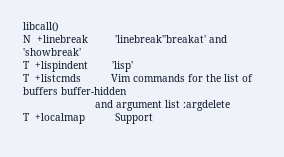libcall()
N  +linebreak         'linebreak''breakat' and 'showbreak'
T  +lispindent        'lisp'
T  +listcmds          Vim commands for the list of buffers buffer-hidden
                        and argument list :argdelete
T  +localmap          Support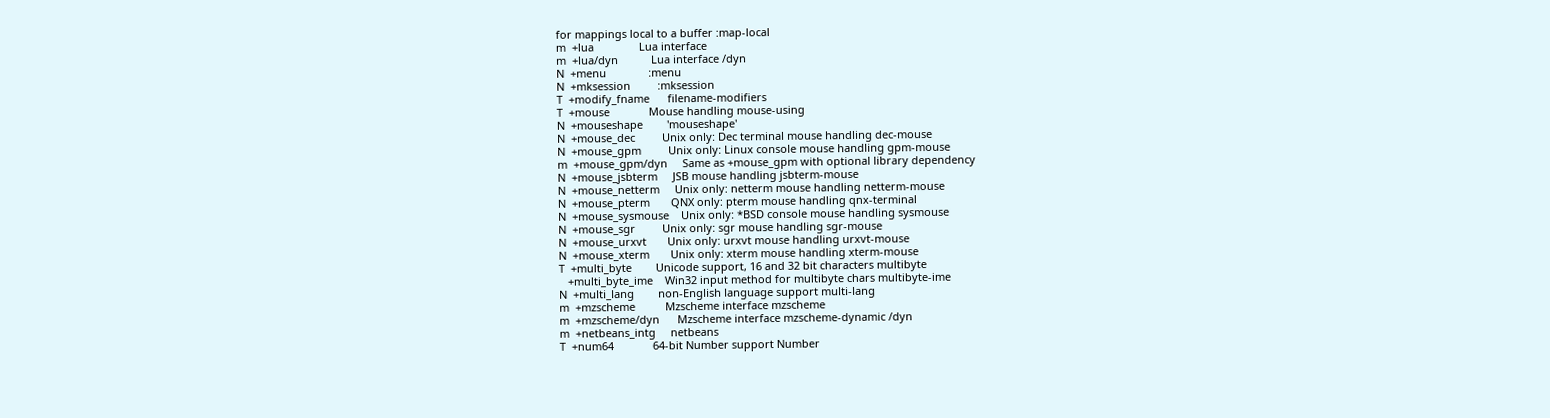for mappings local to a buffer :map-local
m  +lua               Lua interface
m  +lua/dyn           Lua interface /dyn
N  +menu              :menu
N  +mksession         :mksession
T  +modify_fname      filename-modifiers
T  +mouse             Mouse handling mouse-using
N  +mouseshape        'mouseshape'
N  +mouse_dec         Unix only: Dec terminal mouse handling dec-mouse
N  +mouse_gpm         Unix only: Linux console mouse handling gpm-mouse
m  +mouse_gpm/dyn     Same as +mouse_gpm with optional library dependency
N  +mouse_jsbterm     JSB mouse handling jsbterm-mouse
N  +mouse_netterm     Unix only: netterm mouse handling netterm-mouse
N  +mouse_pterm       QNX only: pterm mouse handling qnx-terminal
N  +mouse_sysmouse    Unix only: *BSD console mouse handling sysmouse
N  +mouse_sgr         Unix only: sgr mouse handling sgr-mouse
N  +mouse_urxvt       Unix only: urxvt mouse handling urxvt-mouse
N  +mouse_xterm       Unix only: xterm mouse handling xterm-mouse
T  +multi_byte        Unicode support, 16 and 32 bit characters multibyte
   +multi_byte_ime    Win32 input method for multibyte chars multibyte-ime
N  +multi_lang        non-English language support multi-lang
m  +mzscheme          Mzscheme interface mzscheme
m  +mzscheme/dyn      Mzscheme interface mzscheme-dynamic /dyn
m  +netbeans_intg     netbeans
T  +num64             64-bit Number support Number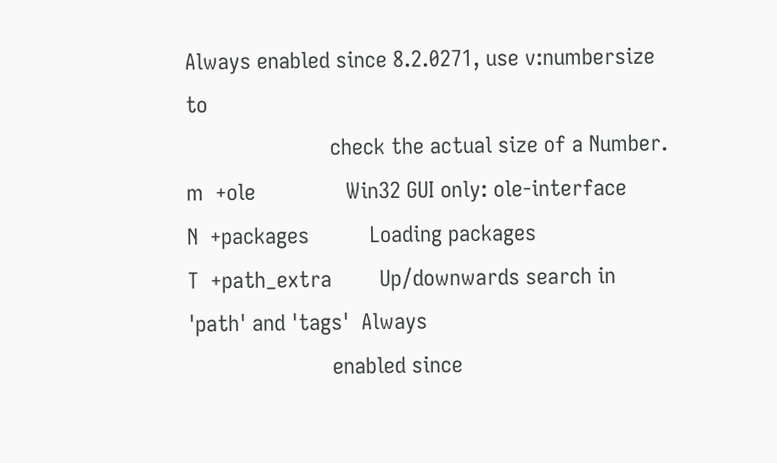Always enabled since 8.2.0271, use v:numbersize to
                        check the actual size of a Number.
m  +ole               Win32 GUI only: ole-interface
N  +packages          Loading packages
T  +path_extra        Up/downwards search in 'path' and 'tags'  Always
                        enabled since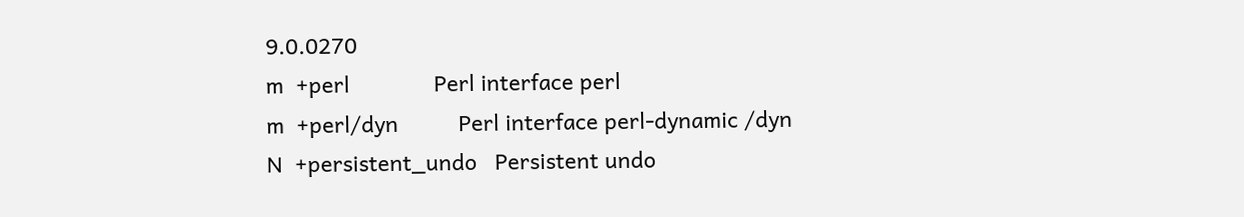9.0.0270
m  +perl              Perl interface perl
m  +perl/dyn          Perl interface perl-dynamic /dyn
N  +persistent_undo   Persistent undo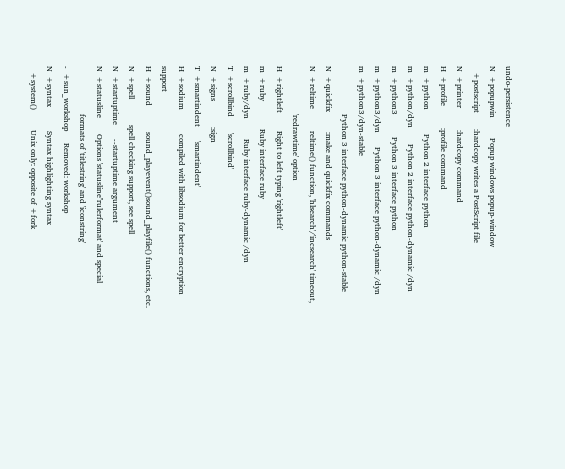undo-persistence
N  +popupwin          Popup windows popup-window
   +postscript        :hardcopy writes a PostScript file
N  +printer           :hardcopy command
H  +profile           :profile command
m  +python            Python 2 interface python
m  +python/dyn        Python 2 interface python-dynamic /dyn
m  +python3           Python 3 interface python
m  +python3/dyn       Python 3 interface python-dynamic /dyn
m  +python3/dyn-stable
                        Python 3 interface python-dynamic python-stable
N  +quickfix          :make and quickfix commands
N  +reltime           reltime() function, 'hlsearch'/'incsearch' timeout,
                        'redrawtime' option
H  +rightleft         Right to left typing 'rightleft'
m  +ruby              Ruby interface ruby
m  +ruby/dyn          Ruby interface ruby-dynamic /dyn
T  +scrollbind        'scrollbind'
N  +signs             :sign
T  +smartindent       'smartindent'
H  +sodium            compiled with libsodium for better encryption support
H  +sound             sound_playevent()sound_playfile() functions, etc.
N  +spell             spell checking support, see spell
N  +startuptime       --startuptime argument
N  +statusline        Options 'statusline''rulerformat' and special
                        formats of 'titlestring' and 'iconstring'
-  +sun_workshop      Removed: workshop
N  +syntax            Syntax highlighting syntax
   +system()          Unix only: opposite of +fork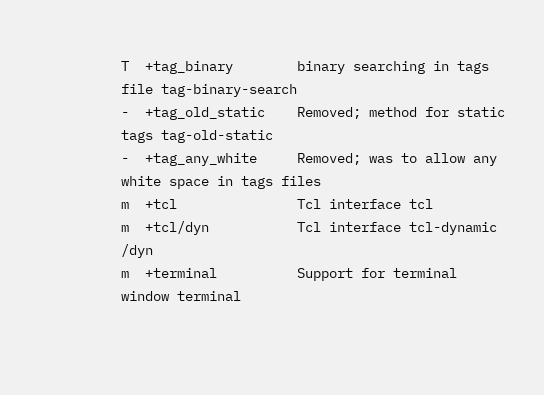T  +tag_binary        binary searching in tags file tag-binary-search
-  +tag_old_static    Removed; method for static tags tag-old-static
-  +tag_any_white     Removed; was to allow any white space in tags files
m  +tcl               Tcl interface tcl
m  +tcl/dyn           Tcl interface tcl-dynamic /dyn
m  +terminal          Support for terminal window terminal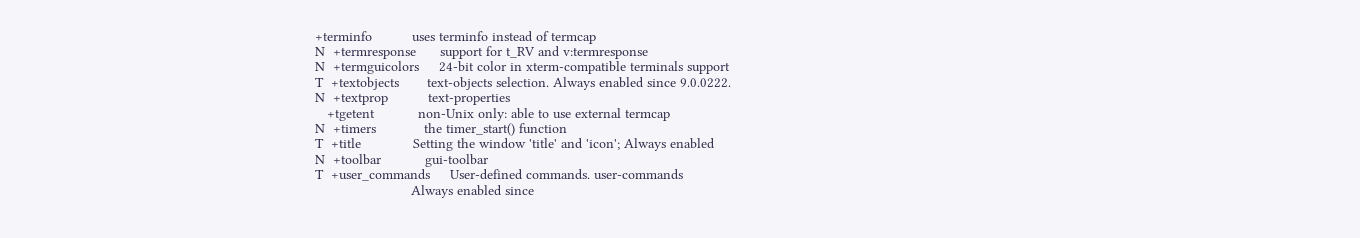+terminfo          uses terminfo instead of termcap
N  +termresponse      support for t_RV and v:termresponse
N  +termguicolors     24-bit color in xterm-compatible terminals support
T  +textobjects       text-objects selection. Always enabled since 9.0.0222.
N  +textprop          text-properties
   +tgetent           non-Unix only: able to use external termcap
N  +timers            the timer_start() function
T  +title             Setting the window 'title' and 'icon'; Always enabled
N  +toolbar           gui-toolbar
T  +user_commands     User-defined commands. user-commands
                        Always enabled since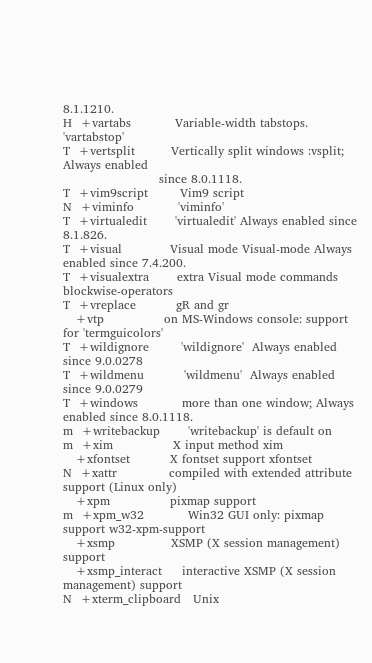8.1.1210.
H  +vartabs           Variable-width tabstops. 'vartabstop'
T  +vertsplit         Vertically split windows :vsplit; Always enabled
                        since 8.0.1118.
T  +vim9script        Vim9 script
N  +viminfo           'viminfo'
T  +virtualedit       'virtualedit' Always enabled since 8.1.826.
T  +visual            Visual mode Visual-mode Always enabled since 7.4.200.
T  +visualextra       extra Visual mode commands blockwise-operators
T  +vreplace          gR and gr
   +vtp               on MS-Windows console: support for 'termguicolors'
T  +wildignore        'wildignore'  Always enabled since 9.0.0278
T  +wildmenu          'wildmenu'  Always enabled since 9.0.0279
T  +windows           more than one window; Always enabled since 8.0.1118.
m  +writebackup       'writebackup' is default on
m  +xim               X input method xim
   +xfontset          X fontset support xfontset
N  +xattr             compiled with extended attribute support (Linux only)
   +xpm               pixmap support
m  +xpm_w32           Win32 GUI only: pixmap support w32-xpm-support
   +xsmp              XSMP (X session management) support
   +xsmp_interact     interactive XSMP (X session management) support
N  +xterm_clipboard   Unix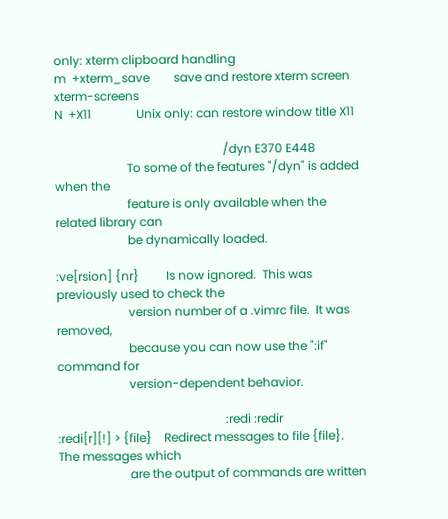only: xterm clipboard handling
m  +xterm_save        save and restore xterm screen xterm-screens
N  +X11               Unix only: can restore window title X11

                                                        /dyn E370 E448
                        To some of the features "/dyn" is added when the
                        feature is only available when the related library can
                        be dynamically loaded.

:ve[rsion] {nr}         Is now ignored.  This was previously used to check the
                        version number of a .vimrc file.  It was removed,
                        because you can now use the ":if" command for
                        version-dependent behavior.

                                                        :redi :redir
:redi[r][!] > {file}    Redirect messages to file {file}.  The messages which
                        are the output of commands are written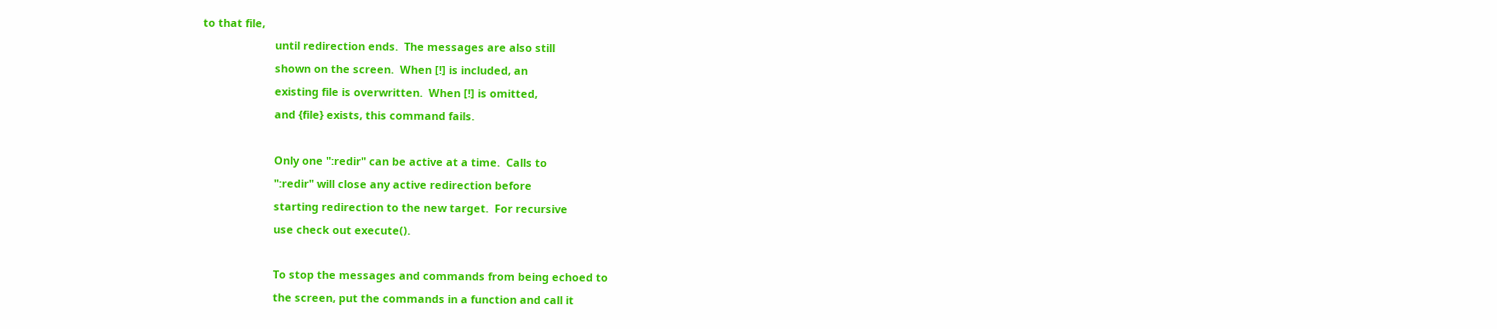to that file,
                        until redirection ends.  The messages are also still
                        shown on the screen.  When [!] is included, an
                        existing file is overwritten.  When [!] is omitted,
                        and {file} exists, this command fails.

                        Only one ":redir" can be active at a time.  Calls to
                        ":redir" will close any active redirection before
                        starting redirection to the new target.  For recursive
                        use check out execute().

                        To stop the messages and commands from being echoed to
                        the screen, put the commands in a function and call it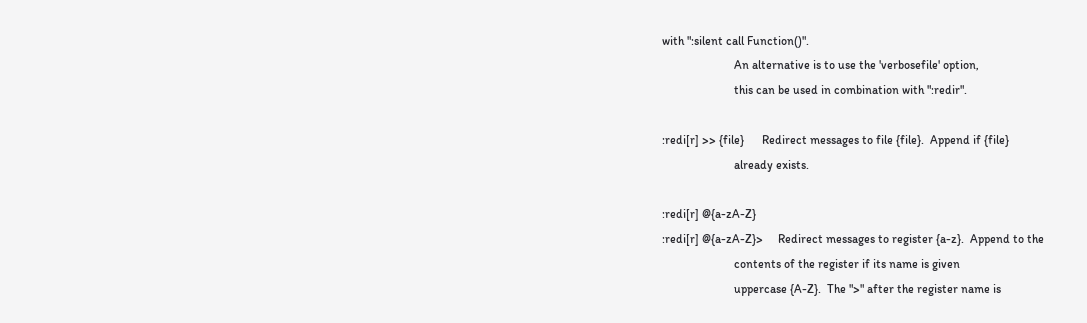with ":silent call Function()".
                        An alternative is to use the 'verbosefile' option,
                        this can be used in combination with ":redir".

:redi[r] >> {file}      Redirect messages to file {file}.  Append if {file}
                        already exists.

:redi[r] @{a-zA-Z}
:redi[r] @{a-zA-Z}>     Redirect messages to register {a-z}.  Append to the
                        contents of the register if its name is given
                        uppercase {A-Z}.  The ">" after the register name is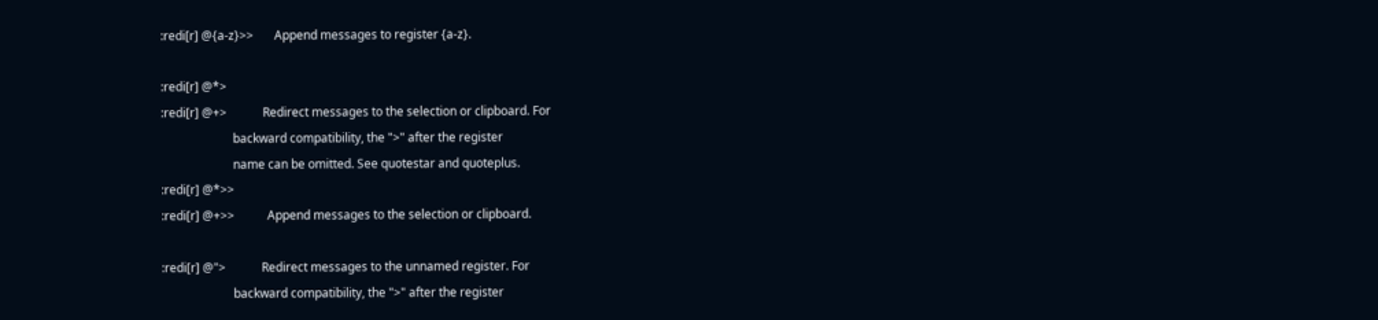:redi[r] @{a-z}>>       Append messages to register {a-z}.

:redi[r] @*>
:redi[r] @+>            Redirect messages to the selection or clipboard. For
                        backward compatibility, the ">" after the register
                        name can be omitted. See quotestar and quoteplus.
:redi[r] @*>>
:redi[r] @+>>           Append messages to the selection or clipboard.

:redi[r] @">            Redirect messages to the unnamed register. For
                        backward compatibility, the ">" after the register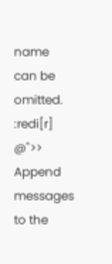name can be omitted.
:redi[r] @">>           Append messages to the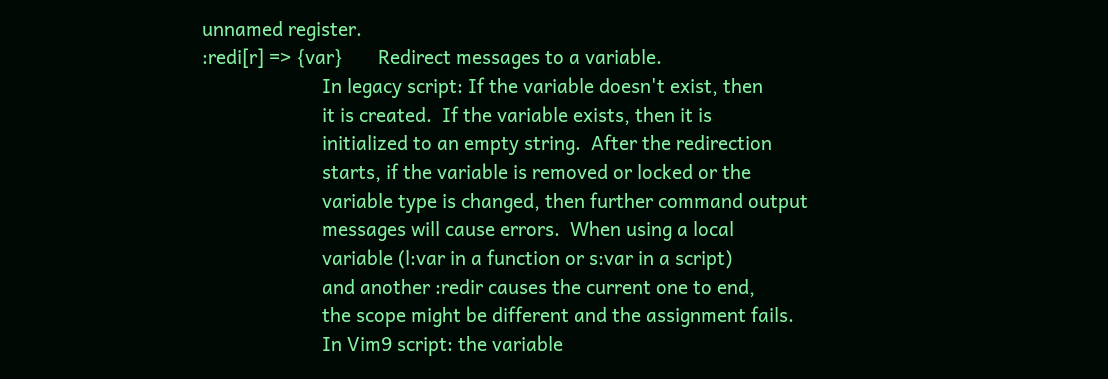unnamed register.
:redi[r] => {var}       Redirect messages to a variable.
                        In legacy script: If the variable doesn't exist, then
                        it is created.  If the variable exists, then it is
                        initialized to an empty string.  After the redirection
                        starts, if the variable is removed or locked or the
                        variable type is changed, then further command output
                        messages will cause errors.  When using a local
                        variable (l:var in a function or s:var in a script)
                        and another :redir causes the current one to end,
                        the scope might be different and the assignment fails.
                        In Vim9 script: the variable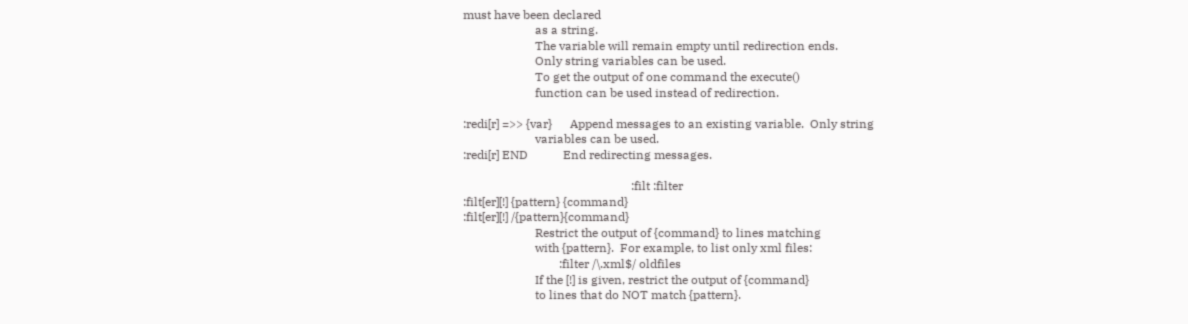must have been declared
                        as a string.
                        The variable will remain empty until redirection ends.
                        Only string variables can be used.
                        To get the output of one command the execute()
                        function can be used instead of redirection.

:redi[r] =>> {var}      Append messages to an existing variable.  Only string
                        variables can be used.
:redi[r] END            End redirecting messages.

                                                        :filt :filter
:filt[er][!] {pattern} {command}
:filt[er][!] /{pattern}{command}
                        Restrict the output of {command} to lines matching
                        with {pattern}.  For example, to list only xml files:
                                :filter /\.xml$/ oldfiles
                        If the [!] is given, restrict the output of {command}
                        to lines that do NOT match {pattern}.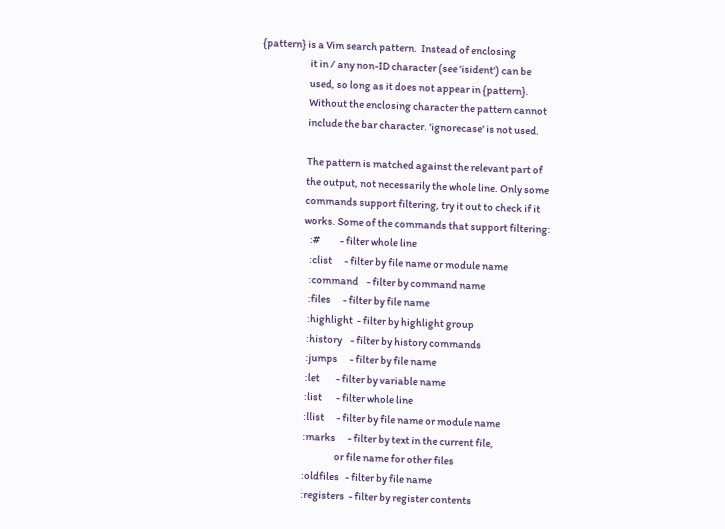{pattern} is a Vim search pattern.  Instead of enclosing
                        it in / any non-ID character (see 'isident') can be
                        used, so long as it does not appear in {pattern}.
                        Without the enclosing character the pattern cannot
                        include the bar character. 'ignorecase' is not used.

                        The pattern is matched against the relevant part of
                        the output, not necessarily the whole line. Only some
                        commands support filtering, try it out to check if it
                        works. Some of the commands that support filtering:
                           :#          - filter whole line
                           :clist      - filter by file name or module name
                           :command    - filter by command name
                           :files      - filter by file name
                           :highlight  - filter by highlight group
                           :history    - filter by history commands
                           :jumps      - filter by file name
                           :let        - filter by variable name
                           :list       - filter whole line
                           :llist      - filter by file name or module name
                           :marks      - filter by text in the current file,
                                           or file name for other files
                           :oldfiles   - filter by file name
                           :registers  - filter by register contents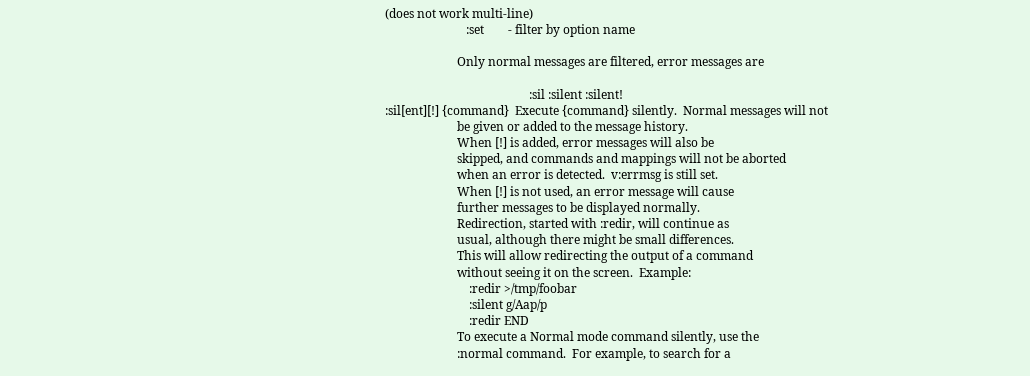(does not work multi-line)
                           :set        - filter by option name

                        Only normal messages are filtered, error messages are

                                                :sil :silent :silent!
:sil[ent][!] {command}  Execute {command} silently.  Normal messages will not
                        be given or added to the message history.
                        When [!] is added, error messages will also be
                        skipped, and commands and mappings will not be aborted
                        when an error is detected.  v:errmsg is still set.
                        When [!] is not used, an error message will cause
                        further messages to be displayed normally.
                        Redirection, started with :redir, will continue as
                        usual, although there might be small differences.
                        This will allow redirecting the output of a command
                        without seeing it on the screen.  Example:
                            :redir >/tmp/foobar
                            :silent g/Aap/p
                            :redir END
                        To execute a Normal mode command silently, use the
                        :normal command.  For example, to search for a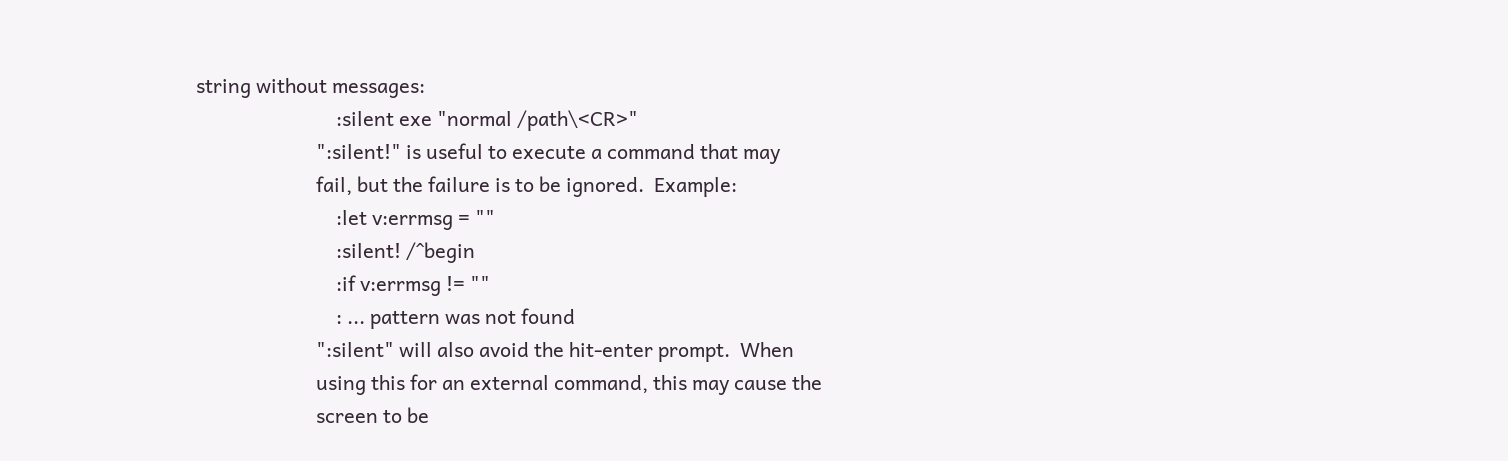string without messages:
                            :silent exe "normal /path\<CR>"
                        ":silent!" is useful to execute a command that may
                        fail, but the failure is to be ignored.  Example:
                            :let v:errmsg = ""
                            :silent! /^begin
                            :if v:errmsg != ""
                            : ... pattern was not found
                        ":silent" will also avoid the hit-enter prompt.  When
                        using this for an external command, this may cause the
                        screen to be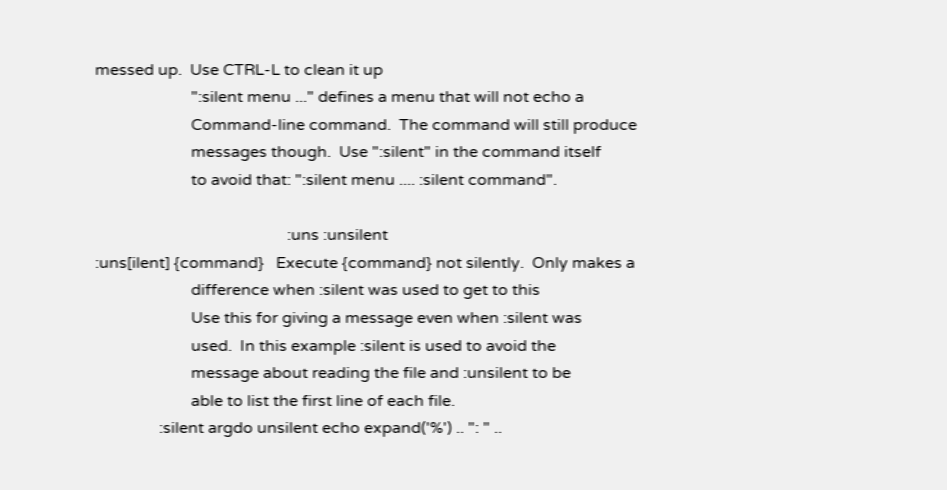messed up.  Use CTRL-L to clean it up
                        ":silent menu ..." defines a menu that will not echo a
                        Command-line command.  The command will still produce
                        messages though.  Use ":silent" in the command itself
                        to avoid that: ":silent menu .... :silent command".

                                                :uns :unsilent
:uns[ilent] {command}   Execute {command} not silently.  Only makes a
                        difference when :silent was used to get to this
                        Use this for giving a message even when :silent was
                        used.  In this example :silent is used to avoid the
                        message about reading the file and :unsilent to be
                        able to list the first line of each file.
                :silent argdo unsilent echo expand('%') .. ": " ..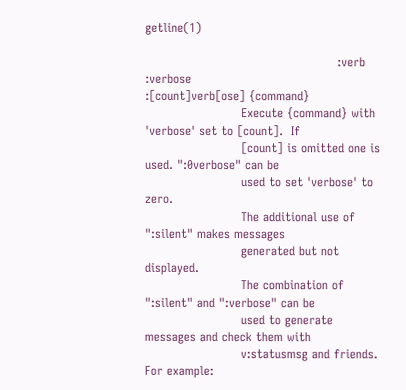getline(1)

                                                :verb :verbose
:[count]verb[ose] {command}
                        Execute {command} with 'verbose' set to [count].  If
                        [count] is omitted one is used. ":0verbose" can be
                        used to set 'verbose' to zero.
                        The additional use of ":silent" makes messages
                        generated but not displayed.
                        The combination of ":silent" and ":verbose" can be
                        used to generate messages and check them with
                        v:statusmsg and friends.  For example: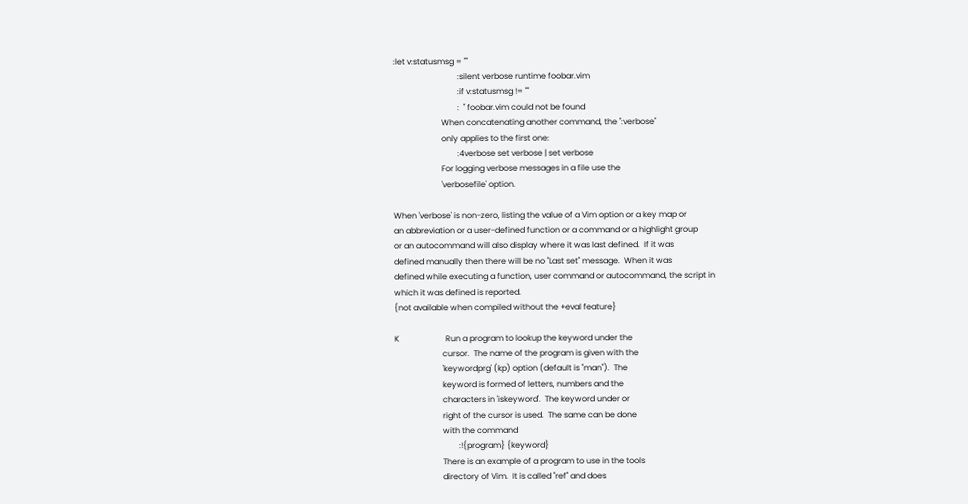:let v:statusmsg = ""
                                :silent verbose runtime foobar.vim
                                :if v:statusmsg != ""
                                :  " foobar.vim could not be found
                        When concatenating another command, the ":verbose"
                        only applies to the first one:
                                :4verbose set verbose | set verbose
                        For logging verbose messages in a file use the
                        'verbosefile' option.

When 'verbose' is non-zero, listing the value of a Vim option or a key map or
an abbreviation or a user-defined function or a command or a highlight group
or an autocommand will also display where it was last defined.  If it was
defined manually then there will be no "Last set" message.  When it was
defined while executing a function, user command or autocommand, the script in
which it was defined is reported.
{not available when compiled without the +eval feature}

K                       Run a program to lookup the keyword under the
                        cursor.  The name of the program is given with the
                        'keywordprg' (kp) option (default is "man").  The
                        keyword is formed of letters, numbers and the
                        characters in 'iskeyword'.  The keyword under or
                        right of the cursor is used.  The same can be done
                        with the command
                                :!{program} {keyword}
                        There is an example of a program to use in the tools
                        directory of Vim.  It is called "ref" and does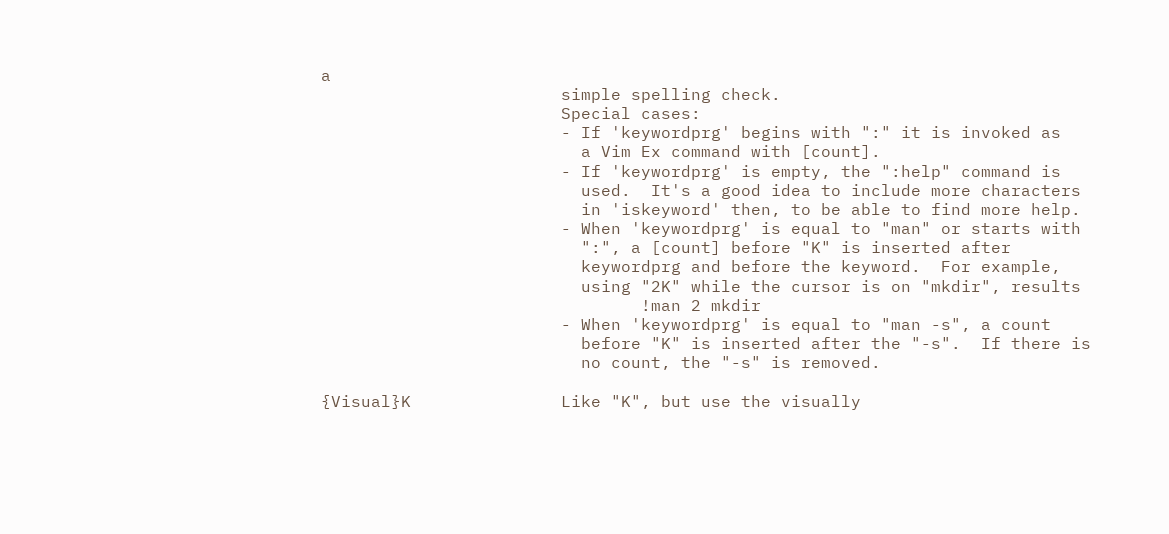a
                        simple spelling check.
                        Special cases:
                        - If 'keywordprg' begins with ":" it is invoked as
                          a Vim Ex command with [count].
                        - If 'keywordprg' is empty, the ":help" command is
                          used.  It's a good idea to include more characters
                          in 'iskeyword' then, to be able to find more help.
                        - When 'keywordprg' is equal to "man" or starts with
                          ":", a [count] before "K" is inserted after
                          keywordprg and before the keyword.  For example,
                          using "2K" while the cursor is on "mkdir", results
                                !man 2 mkdir
                        - When 'keywordprg' is equal to "man -s", a count
                          before "K" is inserted after the "-s".  If there is
                          no count, the "-s" is removed.

{Visual}K               Like "K", but use the visually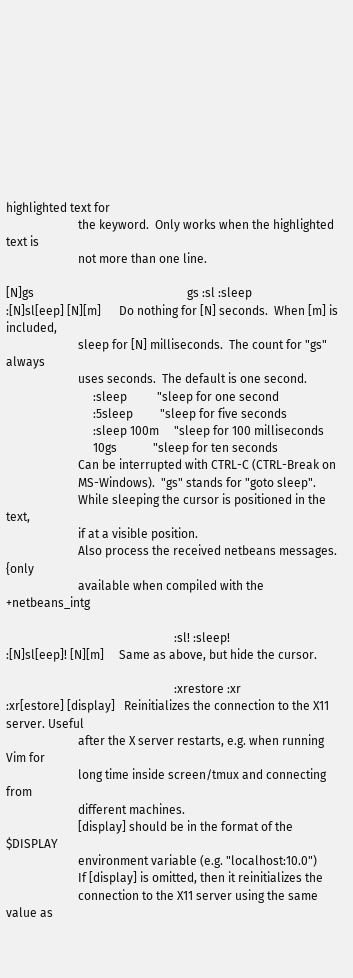highlighted text for
                        the keyword.  Only works when the highlighted text is
                        not more than one line.

[N]gs                                                   gs :sl :sleep
:[N]sl[eep] [N][m]      Do nothing for [N] seconds.  When [m] is included,
                        sleep for [N] milliseconds.  The count for "gs" always
                        uses seconds.  The default is one second.
                             :sleep          "sleep for one second
                             :5sleep         "sleep for five seconds
                             :sleep 100m     "sleep for 100 milliseconds
                             10gs            "sleep for ten seconds
                        Can be interrupted with CTRL-C (CTRL-Break on
                        MS-Windows).  "gs" stands for "goto sleep".
                        While sleeping the cursor is positioned in the text,
                        if at a visible position.
                        Also process the received netbeans messages. {only
                        available when compiled with the +netbeans_intg

                                                        :sl! :sleep!
:[N]sl[eep]! [N][m]     Same as above, but hide the cursor.

                                                        :xrestore :xr
:xr[estore] [display]   Reinitializes the connection to the X11 server. Useful
                        after the X server restarts, e.g. when running Vim for
                        long time inside screen/tmux and connecting from
                        different machines.
                        [display] should be in the format of the $DISPLAY
                        environment variable (e.g. "localhost:10.0")
                        If [display] is omitted, then it reinitializes the
                        connection to the X11 server using the same value as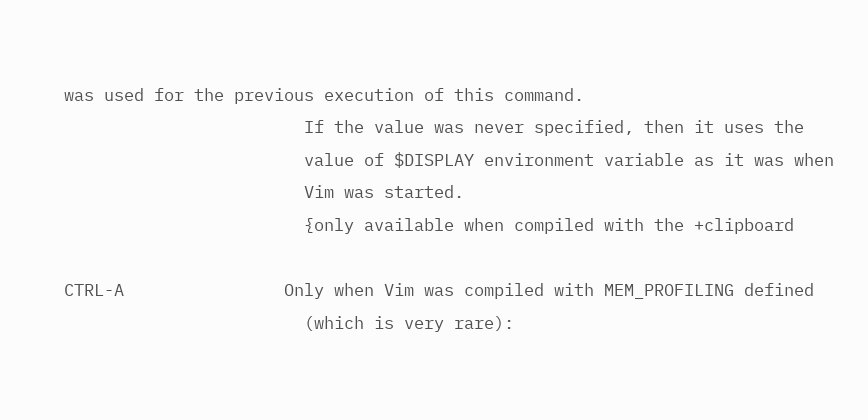was used for the previous execution of this command.
                        If the value was never specified, then it uses the
                        value of $DISPLAY environment variable as it was when
                        Vim was started.
                        {only available when compiled with the +clipboard

CTRL-A                Only when Vim was compiled with MEM_PROFILING defined
                        (which is very rare):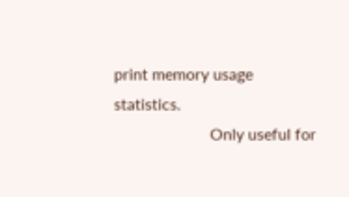print memory usage statistics.
                        Only useful for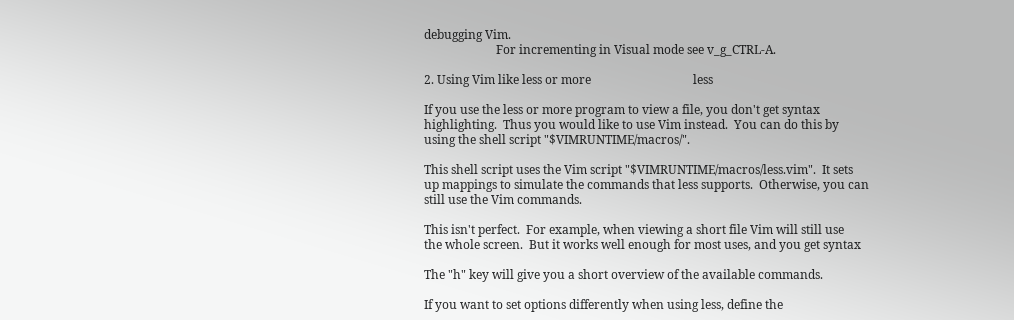debugging Vim.
                        For incrementing in Visual mode see v_g_CTRL-A.

2. Using Vim like less or more                                  less

If you use the less or more program to view a file, you don't get syntax
highlighting.  Thus you would like to use Vim instead.  You can do this by
using the shell script "$VIMRUNTIME/macros/".

This shell script uses the Vim script "$VIMRUNTIME/macros/less.vim".  It sets
up mappings to simulate the commands that less supports.  Otherwise, you can
still use the Vim commands.

This isn't perfect.  For example, when viewing a short file Vim will still use
the whole screen.  But it works well enough for most uses, and you get syntax

The "h" key will give you a short overview of the available commands.

If you want to set options differently when using less, define the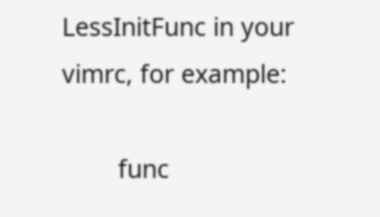LessInitFunc in your vimrc, for example:

        func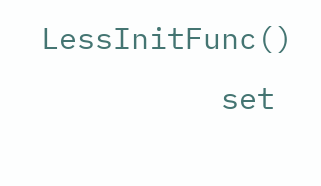LessInitFunc()
          set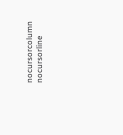nocursorcolumn nocursorline